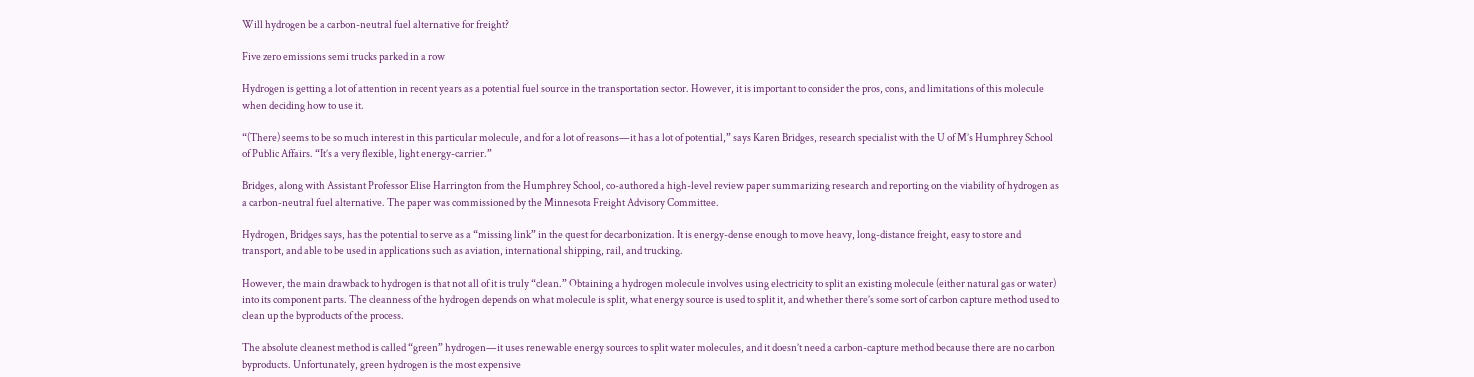Will hydrogen be a carbon-neutral fuel alternative for freight?

Five zero emissions semi trucks parked in a row

Hydrogen is getting a lot of attention in recent years as a potential fuel source in the transportation sector. However, it is important to consider the pros, cons, and limitations of this molecule when deciding how to use it.

“(There) seems to be so much interest in this particular molecule, and for a lot of reasons—it has a lot of potential,” says Karen Bridges, research specialist with the U of M’s Humphrey School of Public Affairs. “It’s a very flexible, light energy-carrier.”

Bridges, along with Assistant Professor Elise Harrington from the Humphrey School, co-authored a high-level review paper summarizing research and reporting on the viability of hydrogen as a carbon-neutral fuel alternative. The paper was commissioned by the Minnesota Freight Advisory Committee.

Hydrogen, Bridges says, has the potential to serve as a “missing link” in the quest for decarbonization. It is energy-dense enough to move heavy, long-distance freight, easy to store and transport, and able to be used in applications such as aviation, international shipping, rail, and trucking.

However, the main drawback to hydrogen is that not all of it is truly “clean.” Obtaining a hydrogen molecule involves using electricity to split an existing molecule (either natural gas or water) into its component parts. The cleanness of the hydrogen depends on what molecule is split, what energy source is used to split it, and whether there’s some sort of carbon capture method used to clean up the byproducts of the process.

The absolute cleanest method is called “green” hydrogen—it uses renewable energy sources to split water molecules, and it doesn’t need a carbon-capture method because there are no carbon byproducts. Unfortunately, green hydrogen is the most expensive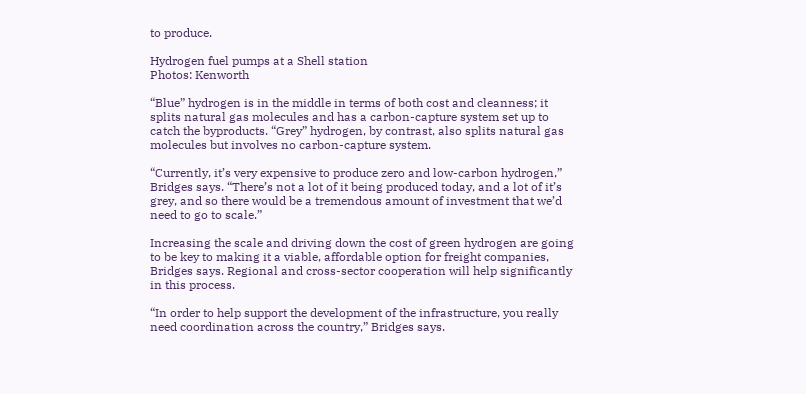to produce.

Hydrogen fuel pumps at a Shell station
Photos: Kenworth

“Blue” hydrogen is in the middle in terms of both cost and cleanness; it splits natural gas molecules and has a carbon-capture system set up to catch the byproducts. “Grey” hydrogen, by contrast, also splits natural gas molecules but involves no carbon-capture system.

“Currently, it’s very expensive to produce zero and low-carbon hydrogen,” Bridges says. “There’s not a lot of it being produced today, and a lot of it’s grey, and so there would be a tremendous amount of investment that we’d need to go to scale.”

Increasing the scale and driving down the cost of green hydrogen are going to be key to making it a viable, affordable option for freight companies, Bridges says. Regional and cross-sector cooperation will help significantly in this process.

“In order to help support the development of the infrastructure, you really need coordination across the country,” Bridges says.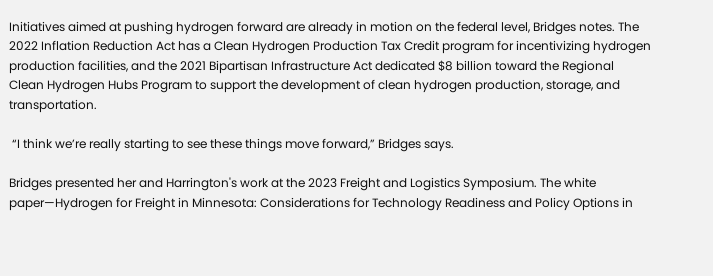Initiatives aimed at pushing hydrogen forward are already in motion on the federal level, Bridges notes. The 2022 Inflation Reduction Act has a Clean Hydrogen Production Tax Credit program for incentivizing hydrogen production facilities, and the 2021 Bipartisan Infrastructure Act dedicated $8 billion toward the Regional Clean Hydrogen Hubs Program to support the development of clean hydrogen production, storage, and transportation.

 “I think we’re really starting to see these things move forward,” Bridges says.

Bridges presented her and Harrington's work at the 2023 Freight and Logistics Symposium. The white paper—Hydrogen for Freight in Minnesota: Considerations for Technology Readiness and Policy Options in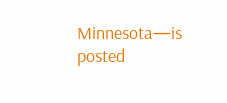Minnesota—is posted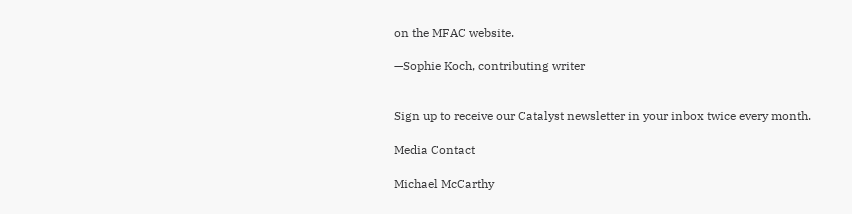on the MFAC website.

—Sophie Koch, contributing writer


Sign up to receive our Catalyst newsletter in your inbox twice every month.

Media Contact

Michael McCarthy